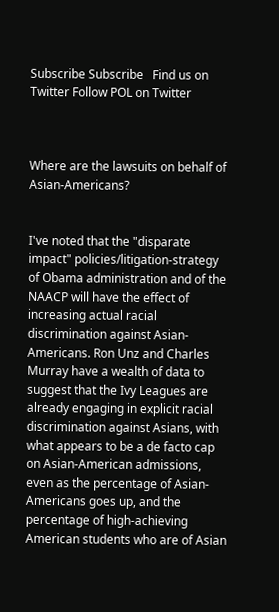Subscribe Subscribe   Find us on Twitter Follow POL on Twitter



Where are the lawsuits on behalf of Asian-Americans?


I've noted that the "disparate impact" policies/litigation-strategy of Obama administration and of the NAACP will have the effect of increasing actual racial discrimination against Asian-Americans. Ron Unz and Charles Murray have a wealth of data to suggest that the Ivy Leagues are already engaging in explicit racial discrimination against Asians, with what appears to be a de facto cap on Asian-American admissions, even as the percentage of Asian-Americans goes up, and the percentage of high-achieving American students who are of Asian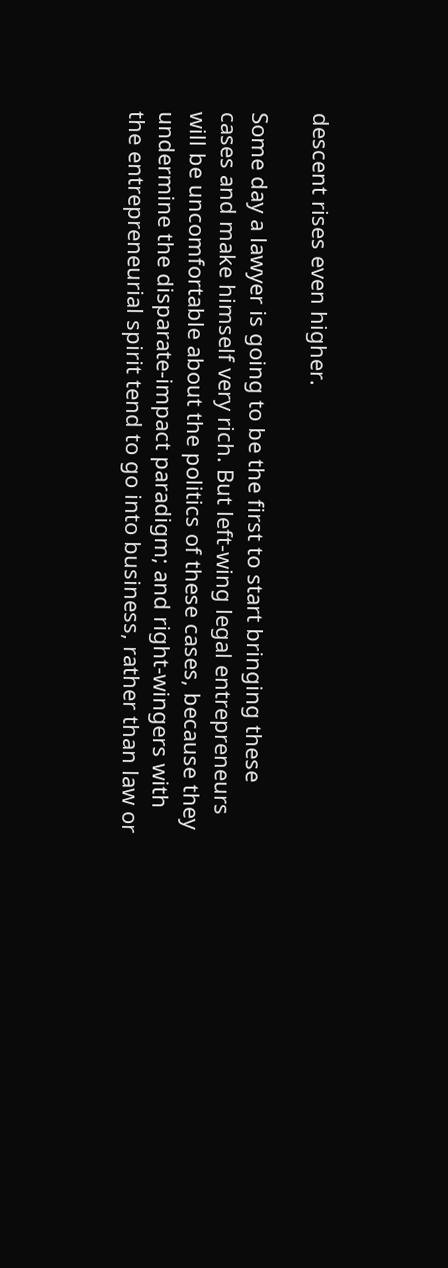descent rises even higher.

Some day a lawyer is going to be the first to start bringing these cases and make himself very rich. But left-wing legal entrepreneurs will be uncomfortable about the politics of these cases, because they undermine the disparate-impact paradigm; and right-wingers with the entrepreneurial spirit tend to go into business, rather than law or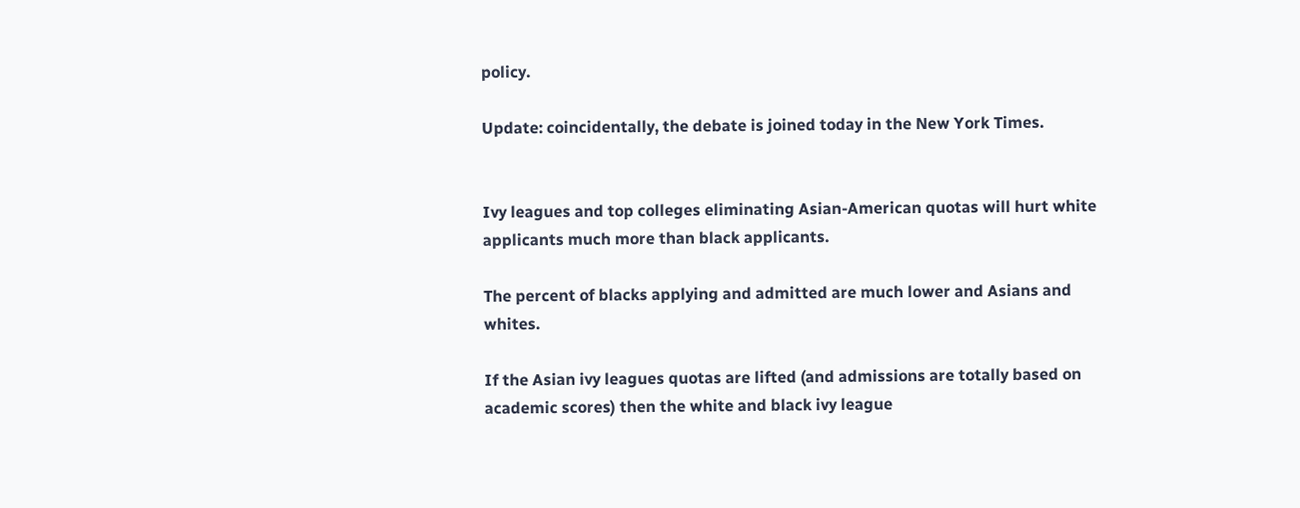policy.

Update: coincidentally, the debate is joined today in the New York Times.


Ivy leagues and top colleges eliminating Asian-American quotas will hurt white applicants much more than black applicants.

The percent of blacks applying and admitted are much lower and Asians and whites.

If the Asian ivy leagues quotas are lifted (and admissions are totally based on academic scores) then the white and black ivy league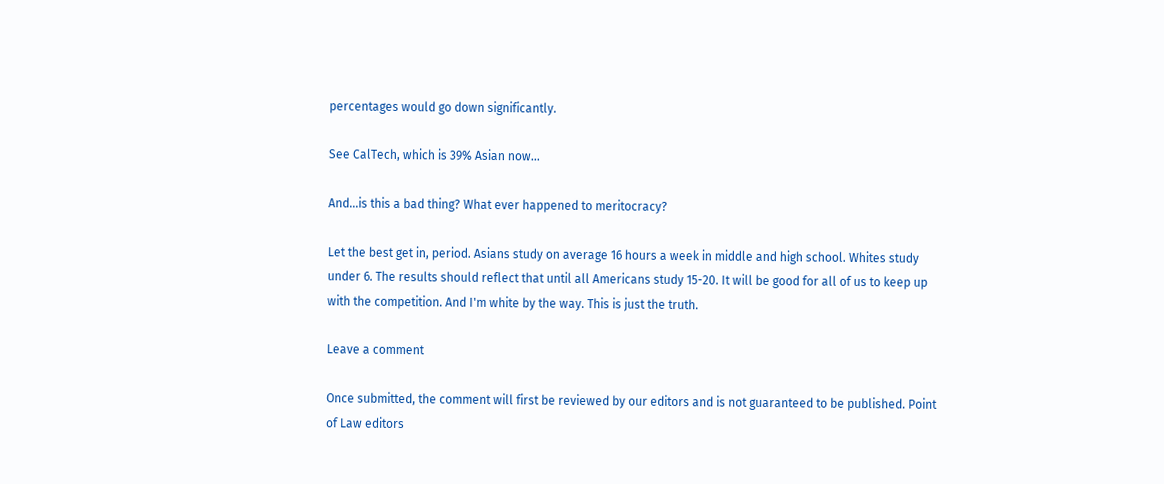percentages would go down significantly.

See CalTech, which is 39% Asian now...

And...is this a bad thing? What ever happened to meritocracy?

Let the best get in, period. Asians study on average 16 hours a week in middle and high school. Whites study under 6. The results should reflect that until all Americans study 15-20. It will be good for all of us to keep up with the competition. And I'm white by the way. This is just the truth.

Leave a comment

Once submitted, the comment will first be reviewed by our editors and is not guaranteed to be published. Point of Law editors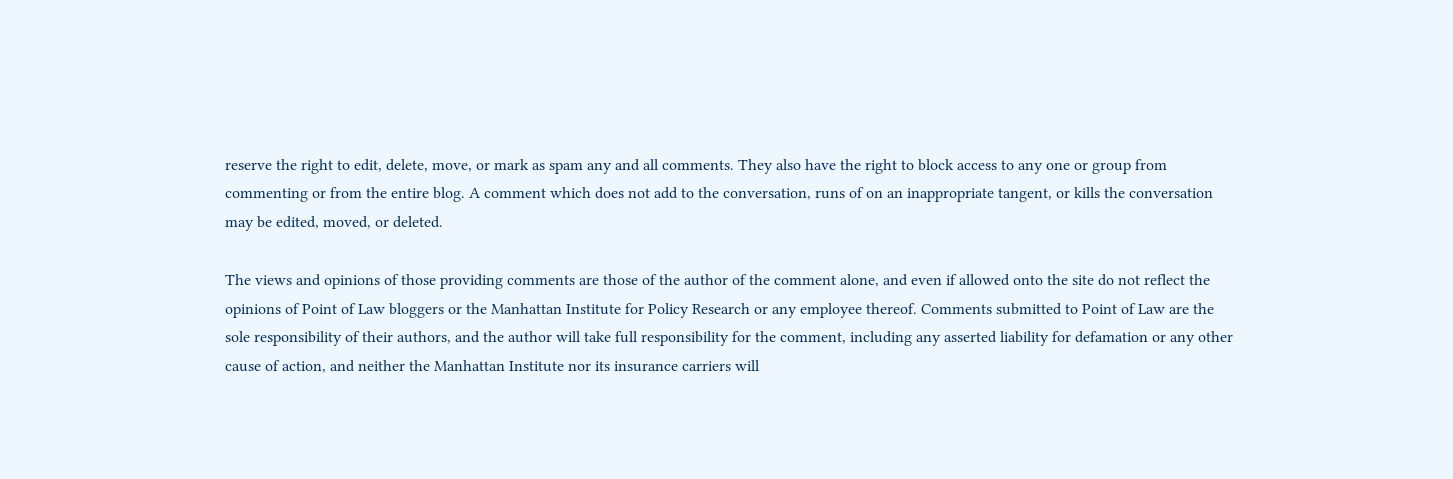reserve the right to edit, delete, move, or mark as spam any and all comments. They also have the right to block access to any one or group from commenting or from the entire blog. A comment which does not add to the conversation, runs of on an inappropriate tangent, or kills the conversation may be edited, moved, or deleted.

The views and opinions of those providing comments are those of the author of the comment alone, and even if allowed onto the site do not reflect the opinions of Point of Law bloggers or the Manhattan Institute for Policy Research or any employee thereof. Comments submitted to Point of Law are the sole responsibility of their authors, and the author will take full responsibility for the comment, including any asserted liability for defamation or any other cause of action, and neither the Manhattan Institute nor its insurance carriers will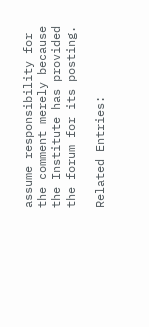assume responsibility for the comment merely because the Institute has provided the forum for its posting.

Related Entries: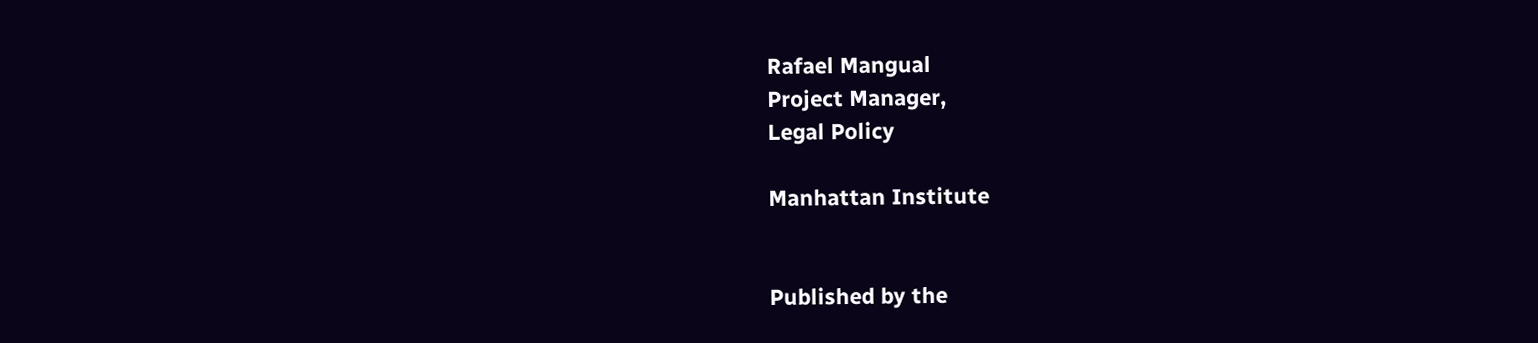Rafael Mangual
Project Manager,
Legal Policy

Manhattan Institute


Published by the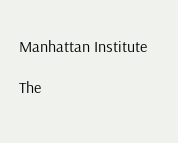Manhattan Institute

The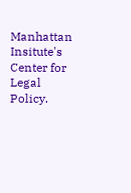Manhattan Insitute's Center for Legal Policy.